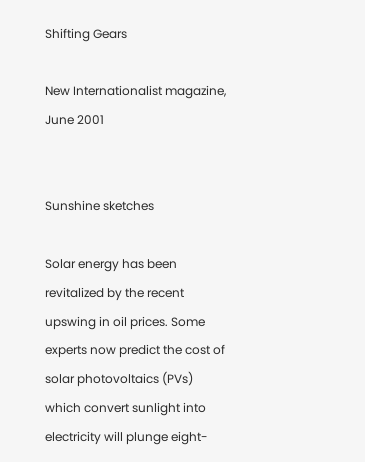Shifting Gears

New Internationalist magazine, June 2001


Sunshine sketches

Solar energy has been revitalized by the recent upswing in oil prices. Some experts now predict the cost of solar photovoltaics (PVs) which convert sunlight into electricity will plunge eight-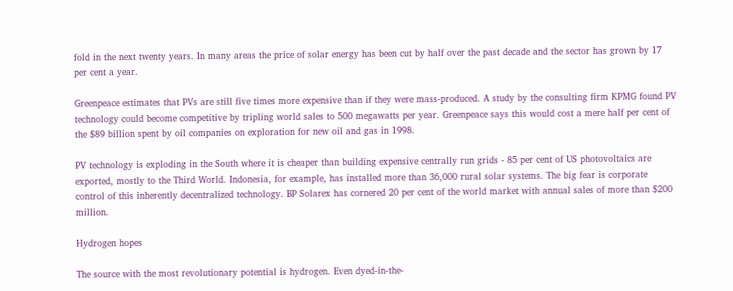fold in the next twenty years. In many areas the price of solar energy has been cut by half over the past decade and the sector has grown by 17 per cent a year.

Greenpeace estimates that PVs are still five times more expensive than if they were mass-produced. A study by the consulting firm KPMG found PV technology could become competitive by tripling world sales to 500 megawatts per year. Greenpeace says this would cost a mere half per cent of the $89 billion spent by oil companies on exploration for new oil and gas in 1998.

PV technology is exploding in the South where it is cheaper than building expensive centrally run grids - 85 per cent of US photovoltaics are exported, mostly to the Third World. Indonesia, for example, has installed more than 36,000 rural solar systems. The big fear is corporate control of this inherently decentralized technology. BP Solarex has cornered 20 per cent of the world market with annual sales of more than $200 million.

Hydrogen hopes

The source with the most revolutionary potential is hydrogen. Even dyed-in-the-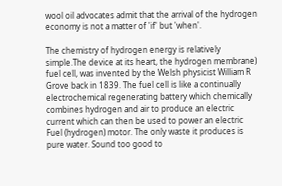wool oil advocates admit that the arrival of the hydrogen economy is not a matter of 'if' but 'when'.

The chemistry of hydrogen energy is relatively simple.The device at its heart, the hydrogen membrane) fuel cell, was invented by the Welsh physicist William R Grove back in 1839. The fuel cell is like a continually electrochemical regenerating battery which chemically combines hydrogen and air to produce an electric current which can then be used to power an electric Fuel (hydrogen) motor. The only waste it produces is pure water. Sound too good to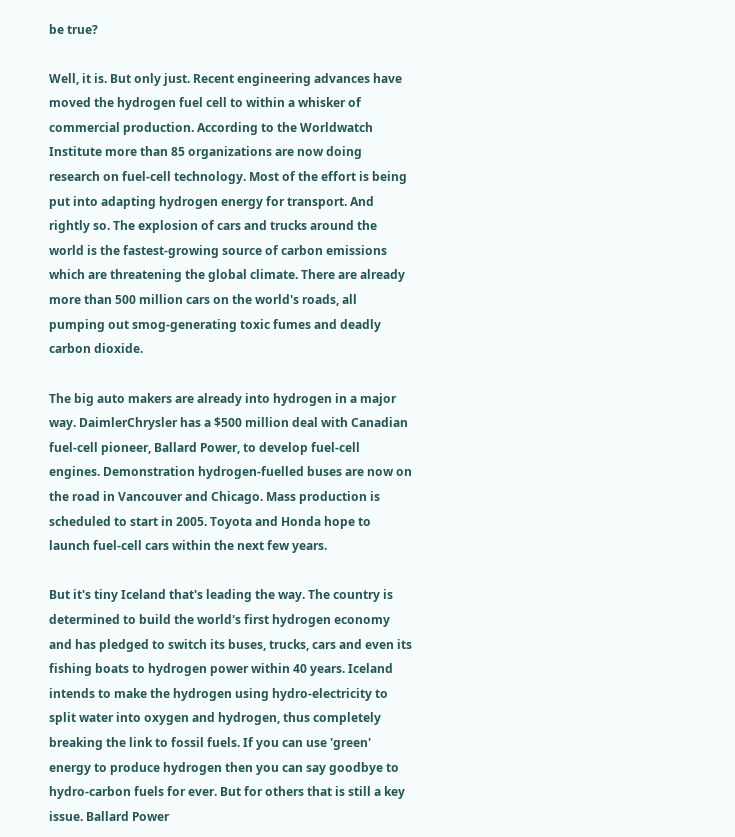be true?

Well, it is. But only just. Recent engineering advances have moved the hydrogen fuel cell to within a whisker of commercial production. According to the Worldwatch Institute more than 85 organizations are now doing research on fuel-cell technology. Most of the effort is being put into adapting hydrogen energy for transport. And rightly so. The explosion of cars and trucks around the world is the fastest-growing source of carbon emissions which are threatening the global climate. There are already more than 500 million cars on the world's roads, all pumping out smog-generating toxic fumes and deadly carbon dioxide.

The big auto makers are already into hydrogen in a major way. DaimlerChrysler has a $500 million deal with Canadian fuel-cell pioneer, Ballard Power, to develop fuel-cell engines. Demonstration hydrogen-fuelled buses are now on the road in Vancouver and Chicago. Mass production is scheduled to start in 2005. Toyota and Honda hope to launch fuel-cell cars within the next few years.

But it's tiny Iceland that's leading the way. The country is determined to build the world's first hydrogen economy and has pledged to switch its buses, trucks, cars and even its fishing boats to hydrogen power within 40 years. Iceland intends to make the hydrogen using hydro-electricity to split water into oxygen and hydrogen, thus completely breaking the link to fossil fuels. If you can use 'green' energy to produce hydrogen then you can say goodbye to hydro-carbon fuels for ever. But for others that is still a key issue. Ballard Power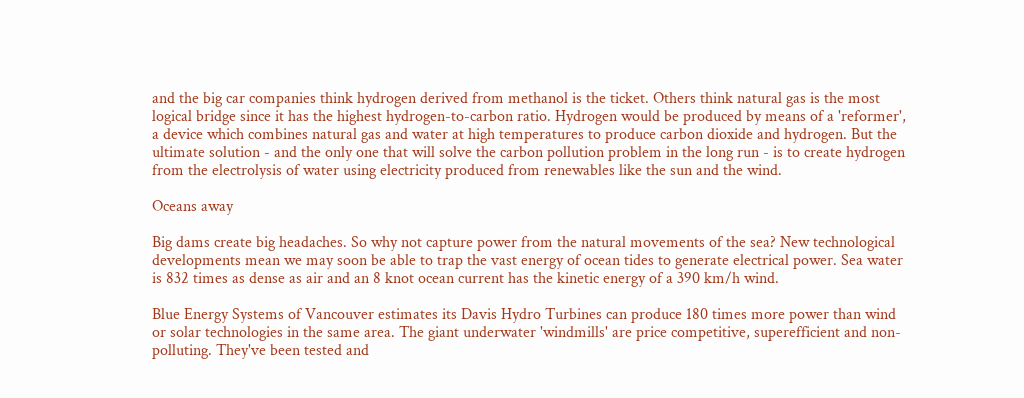and the big car companies think hydrogen derived from methanol is the ticket. Others think natural gas is the most logical bridge since it has the highest hydrogen-to-carbon ratio. Hydrogen would be produced by means of a 'reformer', a device which combines natural gas and water at high temperatures to produce carbon dioxide and hydrogen. But the ultimate solution - and the only one that will solve the carbon pollution problem in the long run - is to create hydrogen from the electrolysis of water using electricity produced from renewables like the sun and the wind.

Oceans away

Big dams create big headaches. So why not capture power from the natural movements of the sea? New technological developments mean we may soon be able to trap the vast energy of ocean tides to generate electrical power. Sea water is 832 times as dense as air and an 8 knot ocean current has the kinetic energy of a 390 km/h wind.

Blue Energy Systems of Vancouver estimates its Davis Hydro Turbines can produce 180 times more power than wind or solar technologies in the same area. The giant underwater 'windmills' are price competitive, superefficient and non-polluting. They've been tested and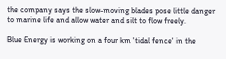the company says the slow-moving blades pose little danger to marine life and allow water and silt to flow freely.

Blue Energy is working on a four km 'tidal fence' in the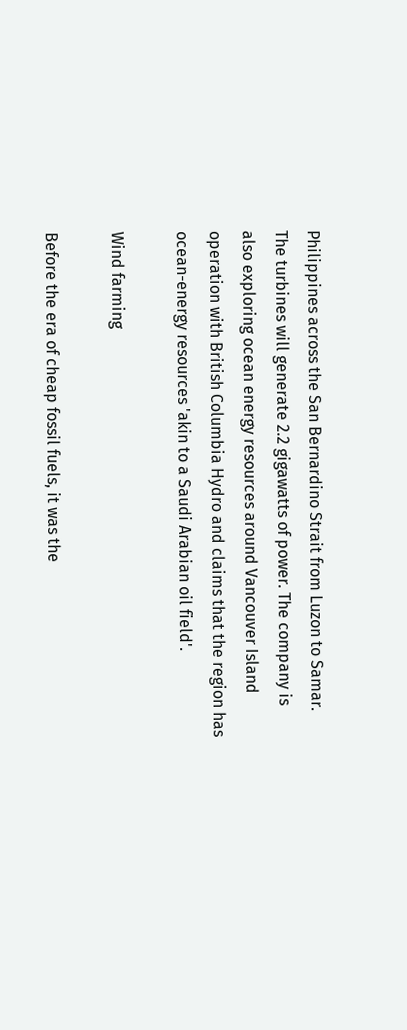Philippines across the San Bernardino Strait from Luzon to Samar. The turbines will generate 2.2 gigawatts of power. The company is also exploring ocean energy resources around Vancouver Island operation with British Columbia Hydro and claims that the region has ocean-energy resources 'akin to a Saudi Arabian oil field'.

Wind farming

Before the era of cheap fossil fuels, it was the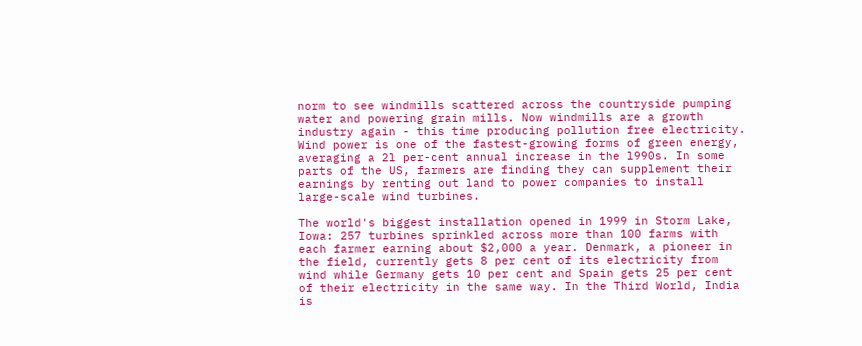norm to see windmills scattered across the countryside pumping water and powering grain mills. Now windmills are a growth industry again - this time producing pollution free electricity. Wind power is one of the fastest-growing forms of green energy, averaging a 2l per-cent annual increase in the l990s. In some parts of the US, farmers are finding they can supplement their earnings by renting out land to power companies to install large-scale wind turbines.

The world's biggest installation opened in 1999 in Storm Lake, Iowa: 257 turbines sprinkled across more than 100 farms with each farmer earning about $2,000 a year. Denmark, a pioneer in the field, currently gets 8 per cent of its electricity from wind while Germany gets 10 per cent and Spain gets 25 per cent of their electricity in the same way. In the Third World, India is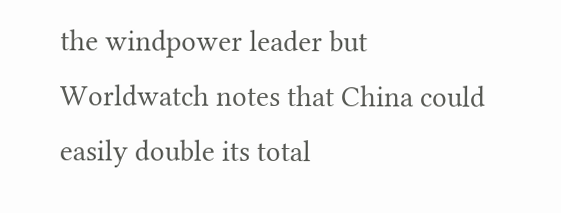the windpower leader but Worldwatch notes that China could easily double its total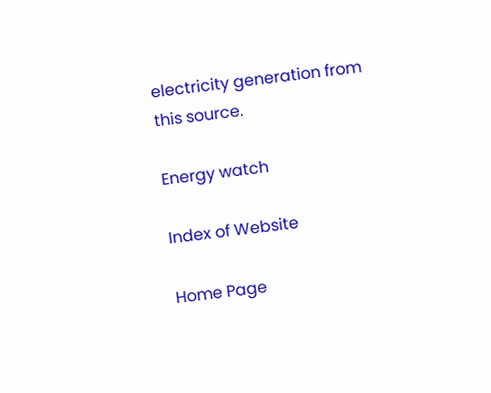electricity generation from this source.

Energy watch

Index of Website

Home Page